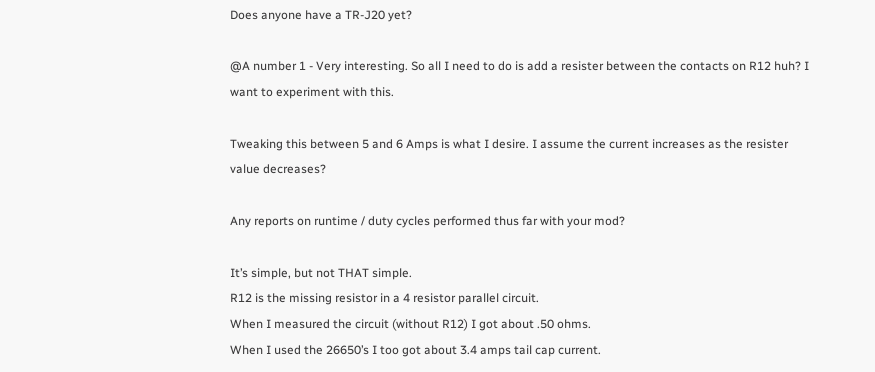Does anyone have a TR-J20 yet?

@A number 1 - Very interesting. So all I need to do is add a resister between the contacts on R12 huh? I want to experiment with this.

Tweaking this between 5 and 6 Amps is what I desire. I assume the current increases as the resister value decreases?

Any reports on runtime / duty cycles performed thus far with your mod?

It’s simple, but not THAT simple.
R12 is the missing resistor in a 4 resistor parallel circuit.
When I measured the circuit (without R12) I got about .50 ohms.
When I used the 26650’s I too got about 3.4 amps tail cap current.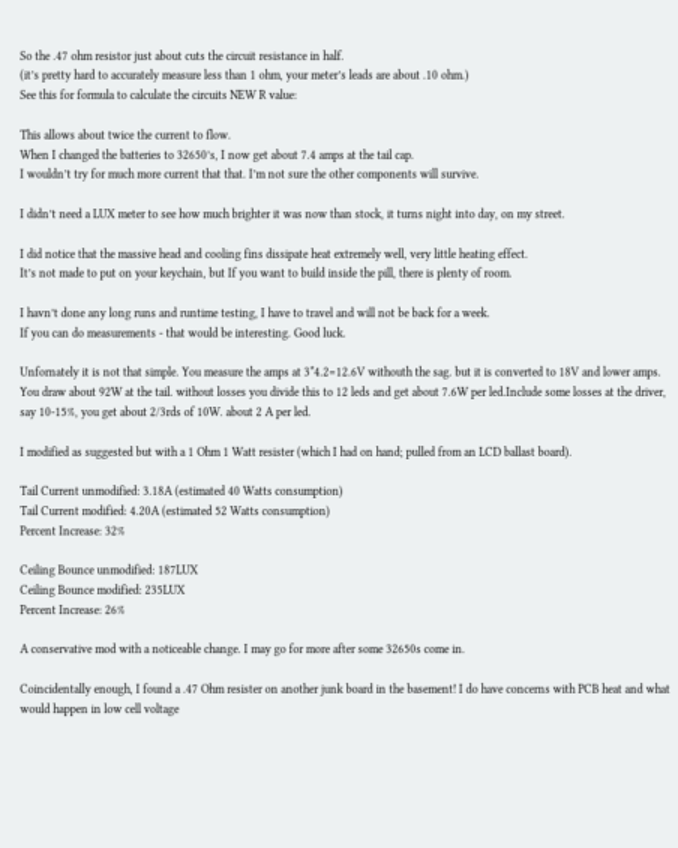So the .47 ohm resistor just about cuts the circuit resistance in half.
(it’s pretty hard to accurately measure less than 1 ohm, your meter’s leads are about .10 ohm.)
See this for formula to calculate the circuits NEW R value:

This allows about twice the current to flow.
When I changed the batteries to 32650’s, I now get about 7.4 amps at the tail cap.
I wouldn’t try for much more current that that. I’m not sure the other components will survive.

I didn’t need a LUX meter to see how much brighter it was now than stock, it turns night into day, on my street.

I did notice that the massive head and cooling fins dissipate heat extremely well, very little heating effect.
It’s not made to put on your keychain, but If you want to build inside the pill, there is plenty of room.

I havn’t done any long runs and runtime testing, I have to travel and will not be back for a week.
If you can do measurements - that would be interesting. Good luck.

Unfornately it is not that simple. You measure the amps at 3*4.2=12.6V withouth the sag. but it is converted to 18V and lower amps. You draw about 92W at the tail. without losses you divide this to 12 leds and get about 7.6W per led.Include some losses at the driver, say 10-15%, you get about 2/3rds of 10W. about 2 A per led.

I modified as suggested but with a 1 Ohm 1 Watt resister (which I had on hand; pulled from an LCD ballast board).

Tail Current unmodified: 3.18A (estimated 40 Watts consumption)
Tail Current modified: 4.20A (estimated 52 Watts consumption)
Percent Increase: 32%

Ceiling Bounce unmodified: 187LUX
Ceiling Bounce modified: 235LUX
Percent Increase: 26%

A conservative mod with a noticeable change. I may go for more after some 32650s come in.

Coincidentally enough, I found a .47 Ohm resister on another junk board in the basement! I do have concerns with PCB heat and what would happen in low cell voltage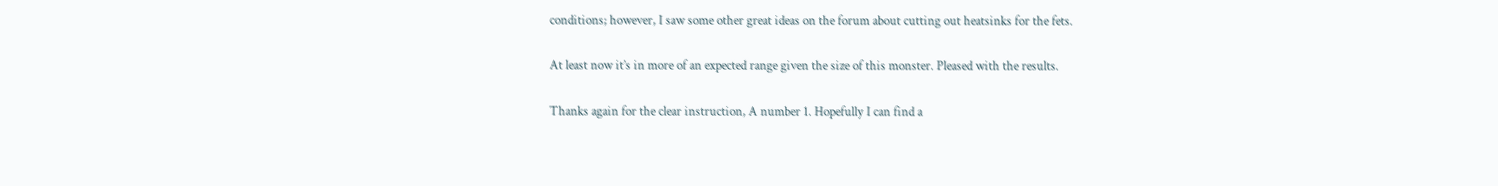conditions; however, I saw some other great ideas on the forum about cutting out heatsinks for the fets.

At least now it’s in more of an expected range given the size of this monster. Pleased with the results.

Thanks again for the clear instruction, A number 1. Hopefully I can find a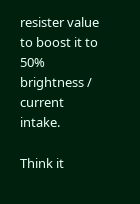resister value to boost it to 50% brightness / current intake.

Think it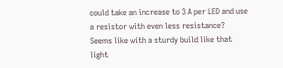could take an increase to 3 A per LED and use a resistor with even less resistance? Seems like with a sturdy build like that light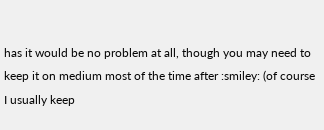has it would be no problem at all, though you may need to keep it on medium most of the time after :smiley: (of course I usually keep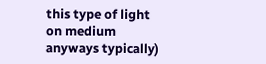this type of light on medium anyways typically)